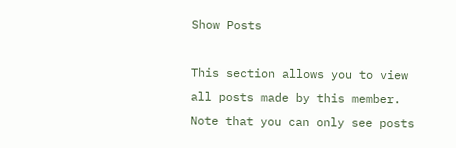Show Posts

This section allows you to view all posts made by this member. Note that you can only see posts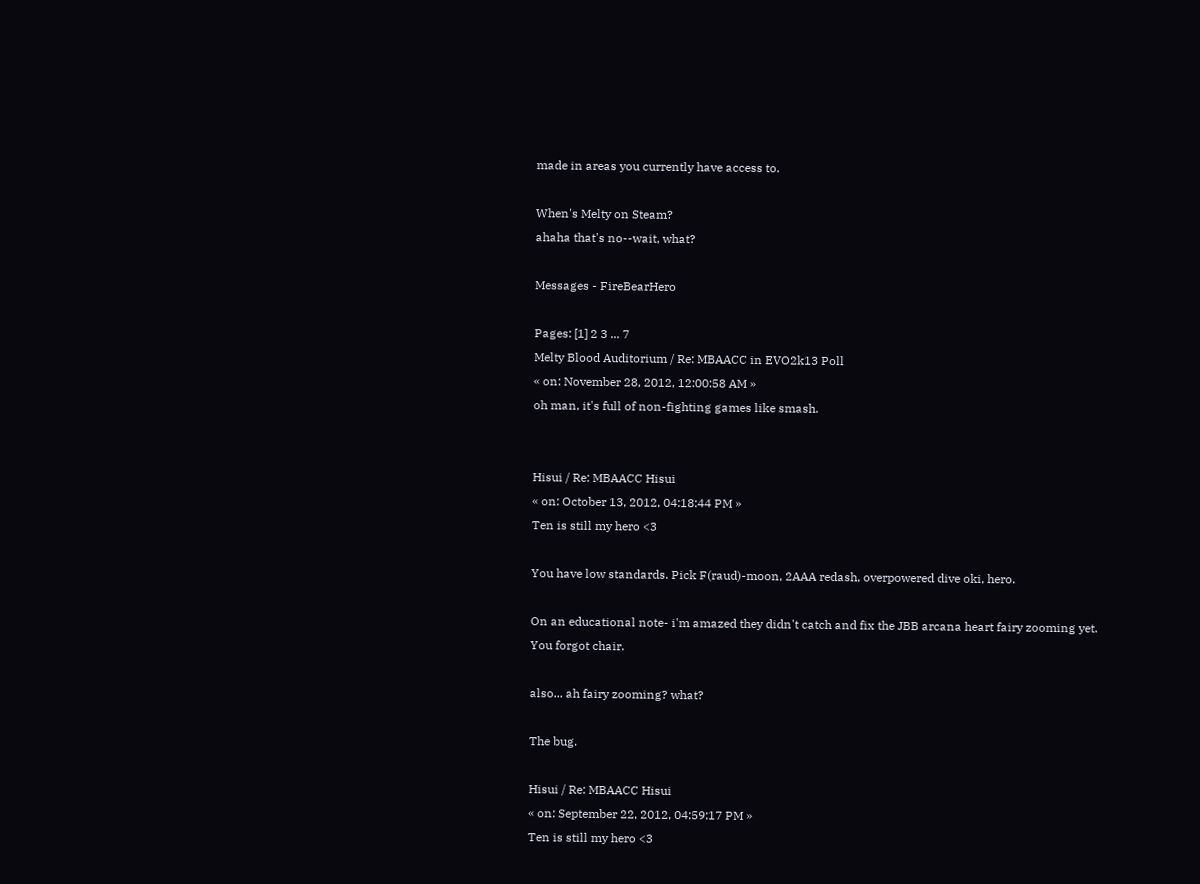made in areas you currently have access to.

When's Melty on Steam?
ahaha that's no--wait, what?

Messages - FireBearHero

Pages: [1] 2 3 ... 7
Melty Blood Auditorium / Re: MBAACC in EVO2k13 Poll
« on: November 28, 2012, 12:00:58 AM »
oh man, it's full of non-fighting games like smash.


Hisui / Re: MBAACC Hisui
« on: October 13, 2012, 04:18:44 PM »
Ten is still my hero <3

You have low standards. Pick F(raud)-moon, 2AAA redash, overpowered dive oki, hero.

On an educational note- i'm amazed they didn't catch and fix the JBB arcana heart fairy zooming yet.
You forgot chair.

also... ah fairy zooming? what?

The bug.

Hisui / Re: MBAACC Hisui
« on: September 22, 2012, 04:59:17 PM »
Ten is still my hero <3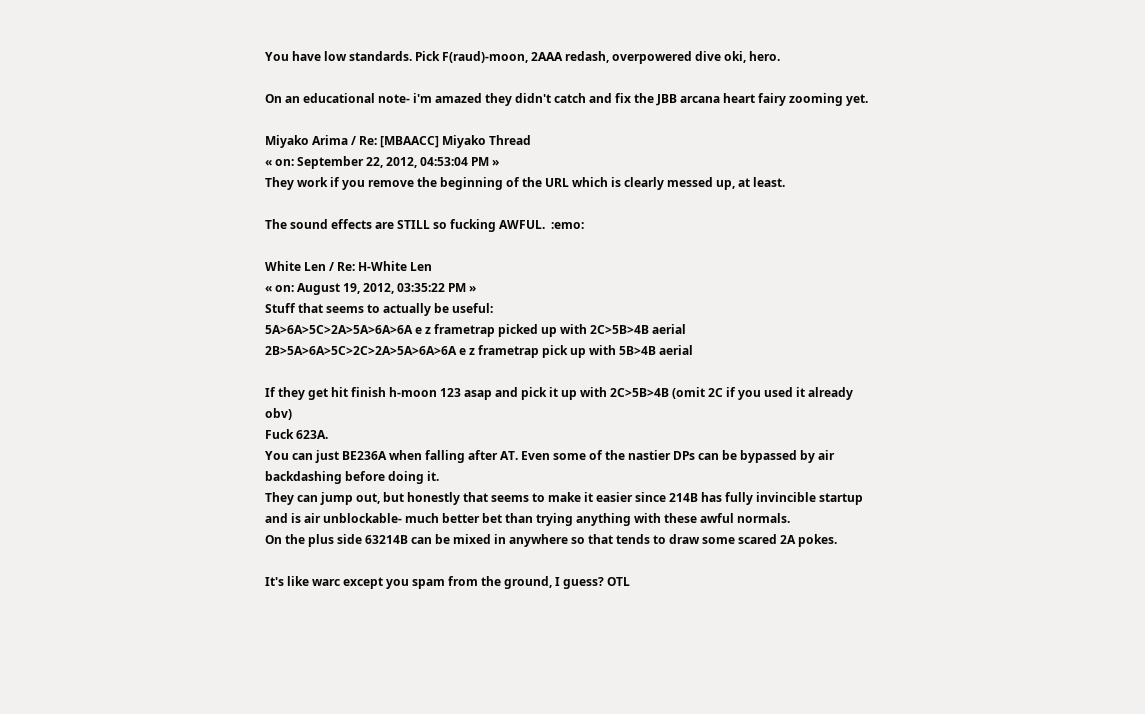You have low standards. Pick F(raud)-moon, 2AAA redash, overpowered dive oki, hero.

On an educational note- i'm amazed they didn't catch and fix the JBB arcana heart fairy zooming yet.

Miyako Arima / Re: [MBAACC] Miyako Thread
« on: September 22, 2012, 04:53:04 PM »
They work if you remove the beginning of the URL which is clearly messed up, at least.

The sound effects are STILL so fucking AWFUL.  :emo:

White Len / Re: H-White Len
« on: August 19, 2012, 03:35:22 PM »
Stuff that seems to actually be useful:
5A>6A>5C>2A>5A>6A>6A e z frametrap picked up with 2C>5B>4B aerial
2B>5A>6A>5C>2C>2A>5A>6A>6A e z frametrap pick up with 5B>4B aerial

If they get hit finish h-moon 123 asap and pick it up with 2C>5B>4B (omit 2C if you used it already obv)
Fuck 623A.
You can just BE236A when falling after AT. Even some of the nastier DPs can be bypassed by air backdashing before doing it.
They can jump out, but honestly that seems to make it easier since 214B has fully invincible startup and is air unblockable- much better bet than trying anything with these awful normals.
On the plus side 63214B can be mixed in anywhere so that tends to draw some scared 2A pokes.

It's like warc except you spam from the ground, I guess? OTL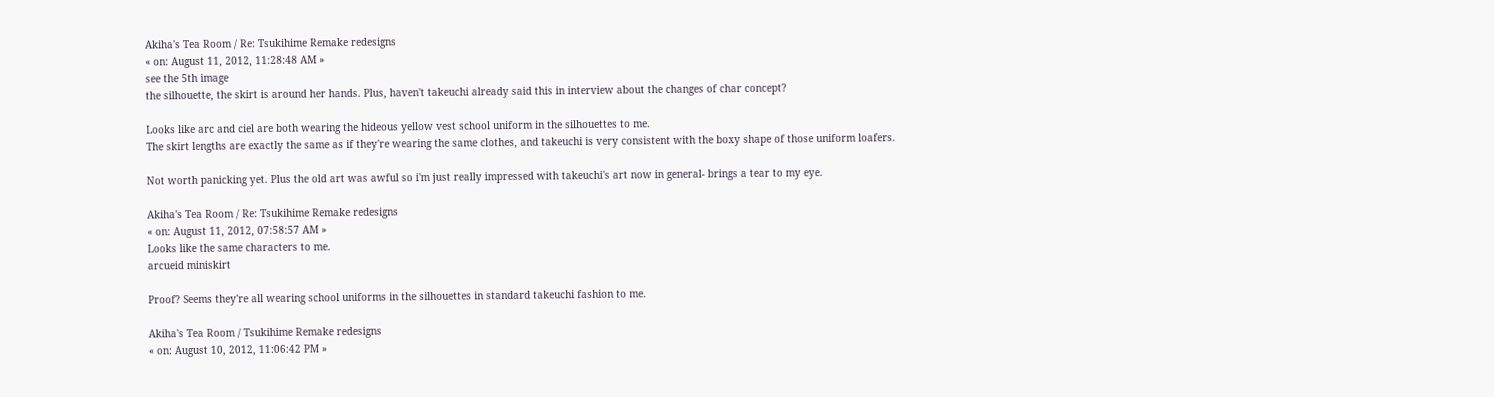Akiha's Tea Room / Re: Tsukihime Remake redesigns
« on: August 11, 2012, 11:28:48 AM »
see the 5th image
the silhouette, the skirt is around her hands. Plus, haven't takeuchi already said this in interview about the changes of char concept?

Looks like arc and ciel are both wearing the hideous yellow vest school uniform in the silhouettes to me.
The skirt lengths are exactly the same as if they're wearing the same clothes, and takeuchi is very consistent with the boxy shape of those uniform loafers.

Not worth panicking yet. Plus the old art was awful so i'm just really impressed with takeuchi's art now in general- brings a tear to my eye.

Akiha's Tea Room / Re: Tsukihime Remake redesigns
« on: August 11, 2012, 07:58:57 AM »
Looks like the same characters to me.
arcueid miniskirt

Proof? Seems they're all wearing school uniforms in the silhouettes in standard takeuchi fashion to me.

Akiha's Tea Room / Tsukihime Remake redesigns
« on: August 10, 2012, 11:06:42 PM »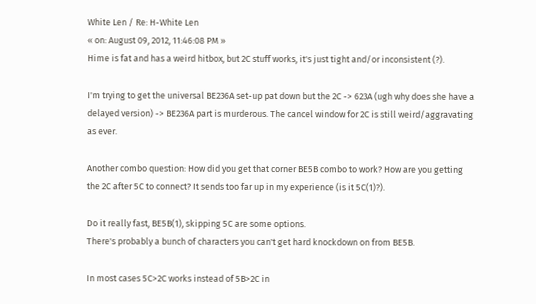White Len / Re: H-White Len
« on: August 09, 2012, 11:46:08 PM »
Hime is fat and has a weird hitbox, but 2C stuff works, it's just tight and/or inconsistent (?).

I'm trying to get the universal BE236A set-up pat down but the 2C -> 623A (ugh why does she have a delayed version) -> BE236A part is murderous. The cancel window for 2C is still weird/aggravating as ever.

Another combo question: How did you get that corner BE5B combo to work? How are you getting the 2C after 5C to connect? It sends too far up in my experience (is it 5C(1)?).

Do it really fast, BE5B(1), skipping 5C are some options.
There's probably a bunch of characters you can't get hard knockdown on from BE5B.

In most cases 5C>2C works instead of 5B>2C in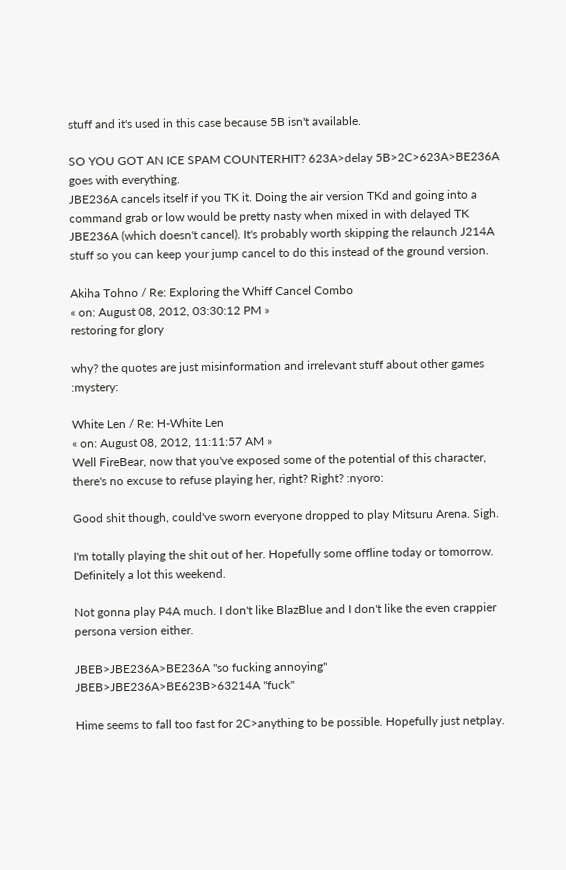stuff and it's used in this case because 5B isn't available.

SO YOU GOT AN ICE SPAM COUNTERHIT? 623A>delay 5B>2C>623A>BE236A goes with everything.
JBE236A cancels itself if you TK it. Doing the air version TKd and going into a command grab or low would be pretty nasty when mixed in with delayed TK JBE236A (which doesn't cancel). It's probably worth skipping the relaunch J214A stuff so you can keep your jump cancel to do this instead of the ground version.

Akiha Tohno / Re: Exploring the Whiff Cancel Combo
« on: August 08, 2012, 03:30:12 PM »
restoring for glory

why? the quotes are just misinformation and irrelevant stuff about other games :mystery:

White Len / Re: H-White Len
« on: August 08, 2012, 11:11:57 AM »
Well FireBear, now that you've exposed some of the potential of this character, there's no excuse to refuse playing her, right? Right? :nyoro:

Good shit though, could've sworn everyone dropped to play Mitsuru Arena. Sigh.

I'm totally playing the shit out of her. Hopefully some offline today or tomorrow. Definitely a lot this weekend.

Not gonna play P4A much. I don't like BlazBlue and I don't like the even crappier persona version either.

JBEB>JBE236A>BE236A "so fucking annoying"
JBEB>JBE236A>BE623B>63214A "fuck"

Hime seems to fall too fast for 2C>anything to be possible. Hopefully just netplay.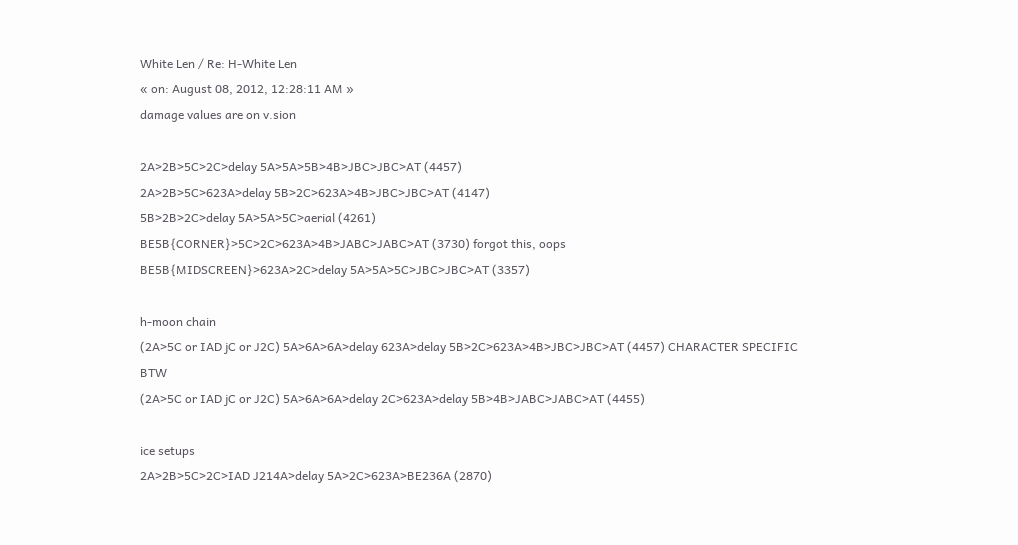White Len / Re: H-White Len
« on: August 08, 2012, 12:28:11 AM »
damage values are on v.sion

2A>2B>5C>2C>delay 5A>5A>5B>4B>JBC>JBC>AT (4457)
2A>2B>5C>623A>delay 5B>2C>623A>4B>JBC>JBC>AT (4147)
5B>2B>2C>delay 5A>5A>5C>aerial (4261)
BE5B{CORNER}>5C>2C>623A>4B>JABC>JABC>AT (3730) forgot this, oops
BE5B{MIDSCREEN}>623A>2C>delay 5A>5A>5C>JBC>JBC>AT (3357)

h-moon chain
(2A>5C or IAD jC or J2C) 5A>6A>6A>delay 623A>delay 5B>2C>623A>4B>JBC>JBC>AT (4457) CHARACTER SPECIFIC BTW
(2A>5C or IAD jC or J2C) 5A>6A>6A>delay 2C>623A>delay 5B>4B>JABC>JABC>AT (4455)

ice setups
2A>2B>5C>2C>IAD J214A>delay 5A>2C>623A>BE236A (2870)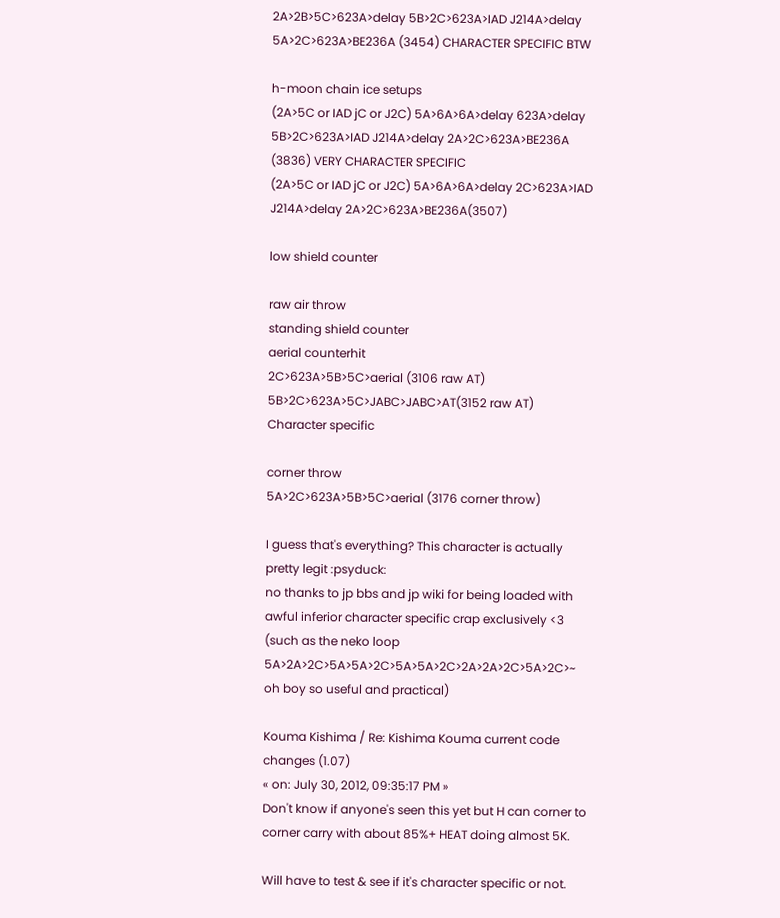2A>2B>5C>623A>delay 5B>2C>623A>IAD J214A>delay 5A>2C>623A>BE236A (3454) CHARACTER SPECIFIC BTW

h-moon chain ice setups
(2A>5C or IAD jC or J2C) 5A>6A>6A>delay 623A>delay 5B>2C>623A>IAD J214A>delay 2A>2C>623A>BE236A (3836) VERY CHARACTER SPECIFIC
(2A>5C or IAD jC or J2C) 5A>6A>6A>delay 2C>623A>IAD J214A>delay 2A>2C>623A>BE236A(3507)

low shield counter

raw air throw
standing shield counter
aerial counterhit
2C>623A>5B>5C>aerial (3106 raw AT)
5B>2C>623A>5C>JABC>JABC>AT(3152 raw AT) Character specific

corner throw
5A>2C>623A>5B>5C>aerial (3176 corner throw)

I guess that's everything? This character is actually pretty legit :psyduck:
no thanks to jp bbs and jp wiki for being loaded with awful inferior character specific crap exclusively <3
(such as the neko loop 5A>2A>2C>5A>5A>2C>5A>5A>2C>2A>2A>2C>5A>2C>~ oh boy so useful and practical)

Kouma Kishima / Re: Kishima Kouma current code changes (1.07)
« on: July 30, 2012, 09:35:17 PM »
Don't know if anyone's seen this yet but H can corner to corner carry with about 85%+ HEAT doing almost 5K.

Will have to test & see if it's character specific or not.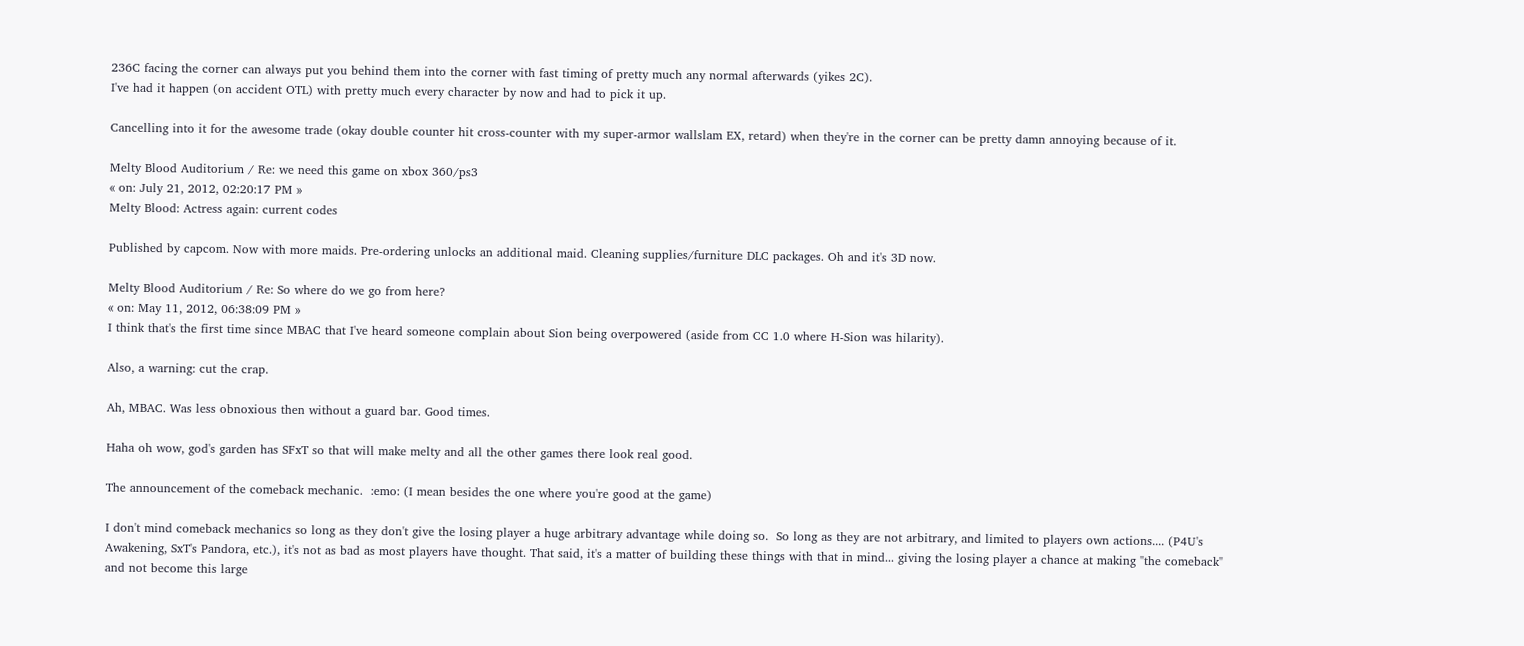236C facing the corner can always put you behind them into the corner with fast timing of pretty much any normal afterwards (yikes 2C).
I've had it happen (on accident OTL) with pretty much every character by now and had to pick it up.

Cancelling into it for the awesome trade (okay double counter hit cross-counter with my super-armor wallslam EX, retard) when they're in the corner can be pretty damn annoying because of it.

Melty Blood Auditorium / Re: we need this game on xbox 360/ps3
« on: July 21, 2012, 02:20:17 PM »
Melty Blood: Actress again: current codes

Published by capcom. Now with more maids. Pre-ordering unlocks an additional maid. Cleaning supplies/furniture DLC packages. Oh and it's 3D now.

Melty Blood Auditorium / Re: So where do we go from here?
« on: May 11, 2012, 06:38:09 PM »
I think that's the first time since MBAC that I've heard someone complain about Sion being overpowered (aside from CC 1.0 where H-Sion was hilarity).

Also, a warning: cut the crap.

Ah, MBAC. Was less obnoxious then without a guard bar. Good times.

Haha oh wow, god's garden has SFxT so that will make melty and all the other games there look real good.

The announcement of the comeback mechanic.  :emo: (I mean besides the one where you're good at the game)

I don't mind comeback mechanics so long as they don't give the losing player a huge arbitrary advantage while doing so.  So long as they are not arbitrary, and limited to players own actions.... (P4U's Awakening, SxT's Pandora, etc.), it's not as bad as most players have thought. That said, it's a matter of building these things with that in mind... giving the losing player a chance at making "the comeback" and not become this large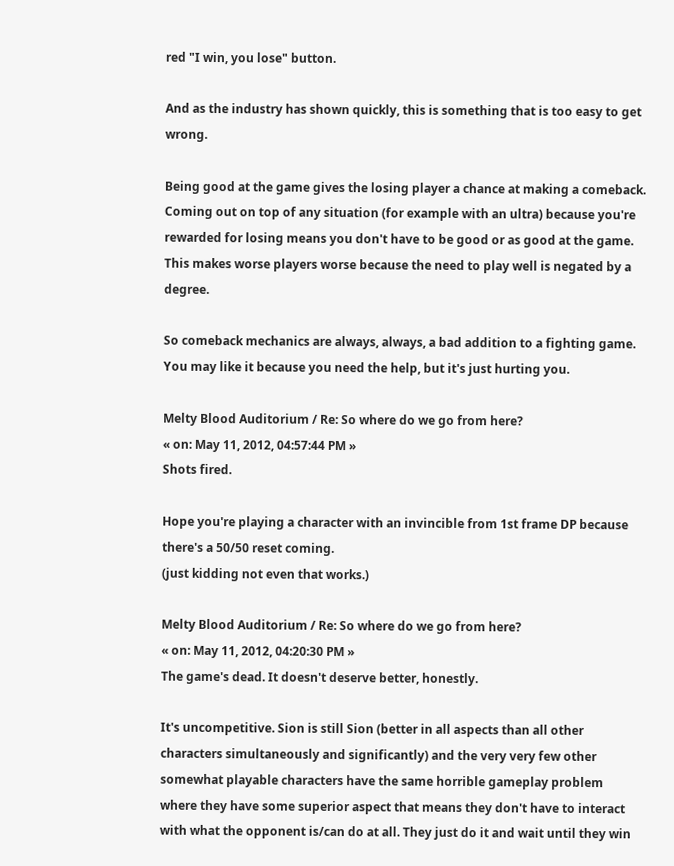red "I win, you lose" button.

And as the industry has shown quickly, this is something that is too easy to get wrong.

Being good at the game gives the losing player a chance at making a comeback.
Coming out on top of any situation (for example with an ultra) because you're rewarded for losing means you don't have to be good or as good at the game.
This makes worse players worse because the need to play well is negated by a degree.

So comeback mechanics are always, always, a bad addition to a fighting game. You may like it because you need the help, but it's just hurting you.

Melty Blood Auditorium / Re: So where do we go from here?
« on: May 11, 2012, 04:57:44 PM »
Shots fired.

Hope you're playing a character with an invincible from 1st frame DP because there's a 50/50 reset coming.
(just kidding not even that works.)

Melty Blood Auditorium / Re: So where do we go from here?
« on: May 11, 2012, 04:20:30 PM »
The game's dead. It doesn't deserve better, honestly.

It's uncompetitive. Sion is still Sion (better in all aspects than all other characters simultaneously and significantly) and the very very few other somewhat playable characters have the same horrible gameplay problem where they have some superior aspect that means they don't have to interact with what the opponent is/can do at all. They just do it and wait until they win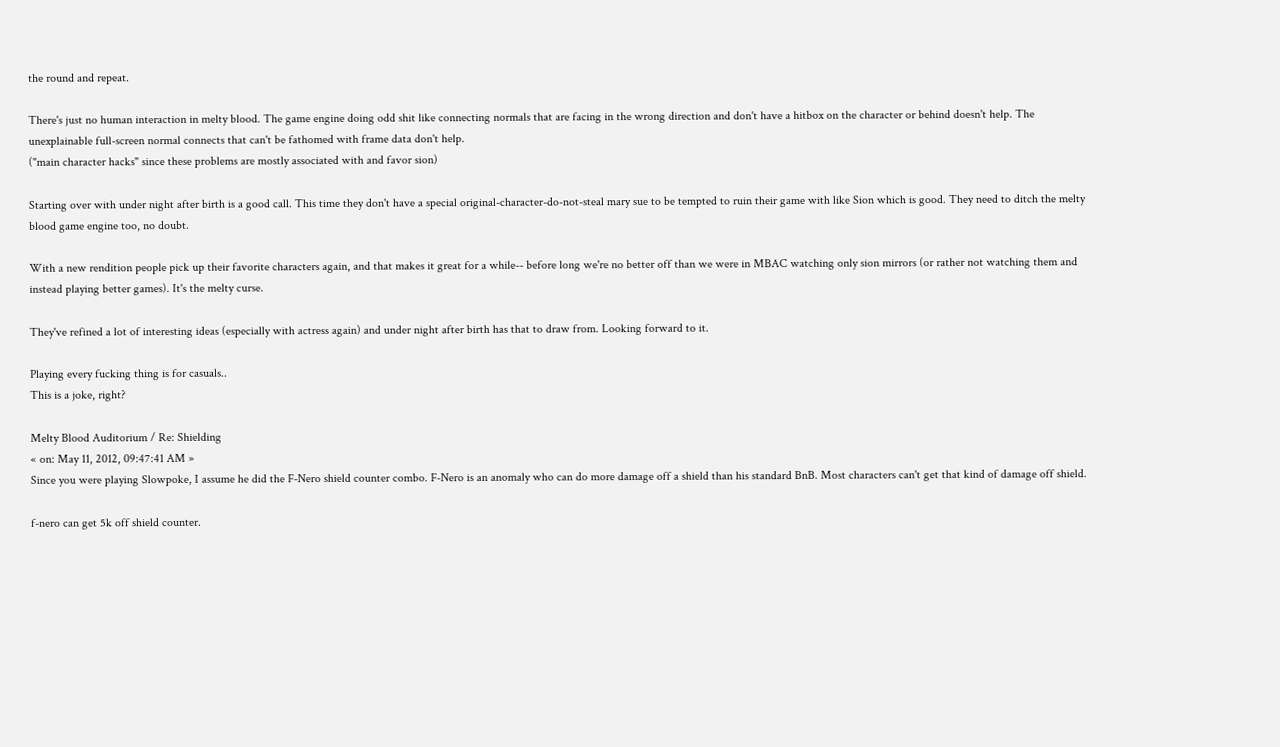the round and repeat.

There's just no human interaction in melty blood. The game engine doing odd shit like connecting normals that are facing in the wrong direction and don't have a hitbox on the character or behind doesn't help. The unexplainable full-screen normal connects that can't be fathomed with frame data don't help.
("main character hacks" since these problems are mostly associated with and favor sion)

Starting over with under night after birth is a good call. This time they don't have a special original-character-do-not-steal mary sue to be tempted to ruin their game with like Sion which is good. They need to ditch the melty blood game engine too, no doubt.

With a new rendition people pick up their favorite characters again, and that makes it great for a while-- before long we're no better off than we were in MBAC watching only sion mirrors (or rather not watching them and instead playing better games). It's the melty curse.

They've refined a lot of interesting ideas (especially with actress again) and under night after birth has that to draw from. Looking forward to it.

Playing every fucking thing is for casuals..
This is a joke, right?

Melty Blood Auditorium / Re: Shielding
« on: May 11, 2012, 09:47:41 AM »
Since you were playing Slowpoke, I assume he did the F-Nero shield counter combo. F-Nero is an anomaly who can do more damage off a shield than his standard BnB. Most characters can't get that kind of damage off shield.

f-nero can get 5k off shield counter.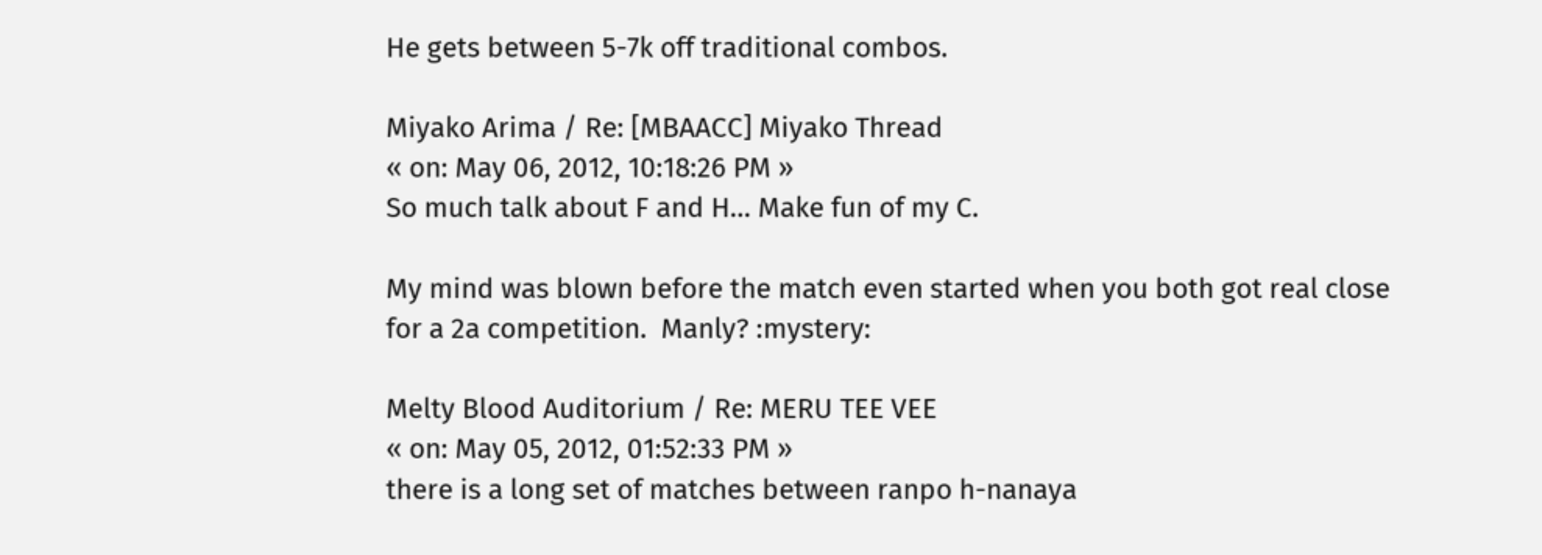He gets between 5-7k off traditional combos.

Miyako Arima / Re: [MBAACC] Miyako Thread
« on: May 06, 2012, 10:18:26 PM »
So much talk about F and H... Make fun of my C.

My mind was blown before the match even started when you both got real close for a 2a competition.  Manly? :mystery:

Melty Blood Auditorium / Re: MERU TEE VEE
« on: May 05, 2012, 01:52:33 PM »
there is a long set of matches between ranpo h-nanaya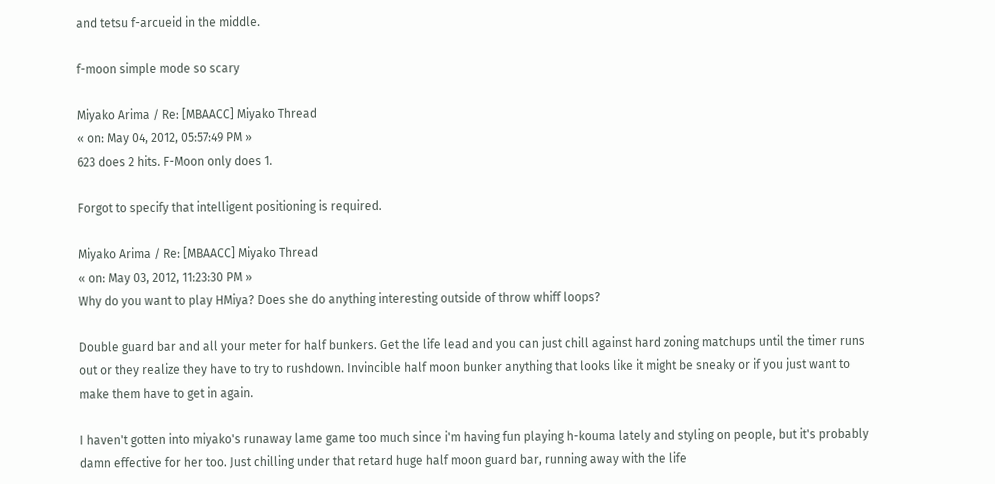and tetsu f-arcueid in the middle.

f-moon simple mode so scary

Miyako Arima / Re: [MBAACC] Miyako Thread
« on: May 04, 2012, 05:57:49 PM »
623 does 2 hits. F-Moon only does 1.

Forgot to specify that intelligent positioning is required.

Miyako Arima / Re: [MBAACC] Miyako Thread
« on: May 03, 2012, 11:23:30 PM »
Why do you want to play HMiya? Does she do anything interesting outside of throw whiff loops?

Double guard bar and all your meter for half bunkers. Get the life lead and you can just chill against hard zoning matchups until the timer runs out or they realize they have to try to rushdown. Invincible half moon bunker anything that looks like it might be sneaky or if you just want to make them have to get in again.

I haven't gotten into miyako's runaway lame game too much since i'm having fun playing h-kouma lately and styling on people, but it's probably damn effective for her too. Just chilling under that retard huge half moon guard bar, running away with the life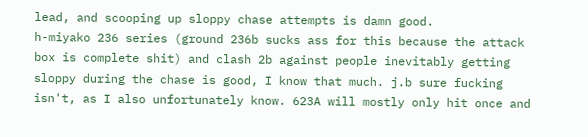lead, and scooping up sloppy chase attempts is damn good.
h-miyako 236 series (ground 236b sucks ass for this because the attack box is complete shit) and clash 2b against people inevitably getting sloppy during the chase is good, I know that much. j.b sure fucking isn't, as I also unfortunately know. 623A will mostly only hit once and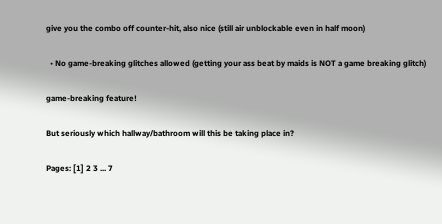give you the combo off counter-hit, also nice (still air unblockable even in half moon)

  • No game-breaking glitches allowed (getting your ass beat by maids is NOT a game breaking glitch)

game-breaking feature!

But seriously which hallway/bathroom will this be taking place in?

Pages: [1] 2 3 ... 7